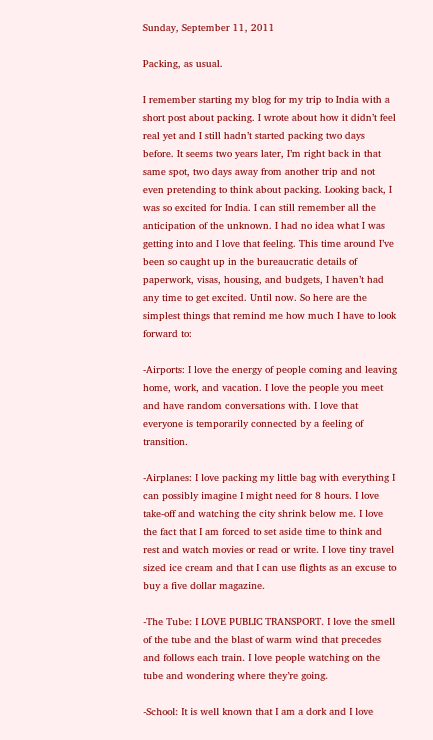Sunday, September 11, 2011

Packing, as usual.

I remember starting my blog for my trip to India with a short post about packing. I wrote about how it didn’t feel real yet and I still hadn’t started packing two days before. It seems two years later, I’m right back in that same spot, two days away from another trip and not even pretending to think about packing. Looking back, I was so excited for India. I can still remember all the anticipation of the unknown. I had no idea what I was getting into and I love that feeling. This time around I’ve been so caught up in the bureaucratic details of paperwork, visas, housing, and budgets, I haven’t had any time to get excited. Until now. So here are the simplest things that remind me how much I have to look forward to:

-Airports: I love the energy of people coming and leaving home, work, and vacation. I love the people you meet and have random conversations with. I love that everyone is temporarily connected by a feeling of transition.

-Airplanes: I love packing my little bag with everything I can possibly imagine I might need for 8 hours. I love take-off and watching the city shrink below me. I love the fact that I am forced to set aside time to think and rest and watch movies or read or write. I love tiny travel sized ice cream and that I can use flights as an excuse to buy a five dollar magazine.

-The Tube: I LOVE PUBLIC TRANSPORT. I love the smell of the tube and the blast of warm wind that precedes and follows each train. I love people watching on the tube and wondering where they’re going.

-School: It is well known that I am a dork and I love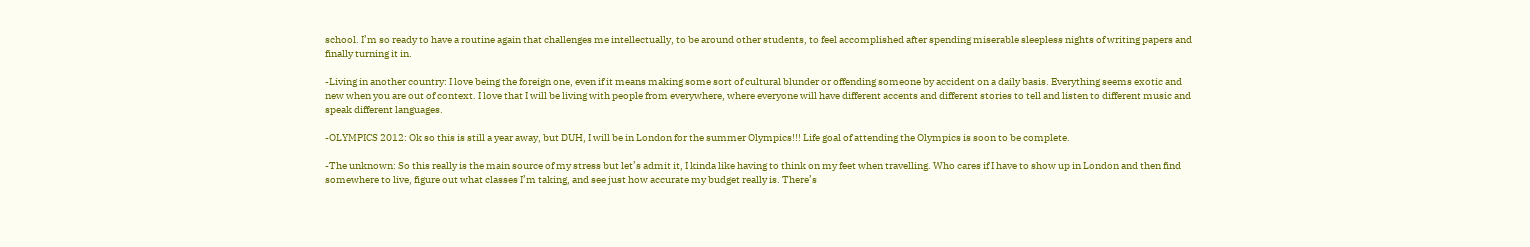school. I’m so ready to have a routine again that challenges me intellectually, to be around other students, to feel accomplished after spending miserable sleepless nights of writing papers and finally turning it in.

-Living in another country: I love being the foreign one, even if it means making some sort of cultural blunder or offending someone by accident on a daily basis. Everything seems exotic and new when you are out of context. I love that I will be living with people from everywhere, where everyone will have different accents and different stories to tell and listen to different music and speak different languages.

-OLYMPICS 2012: Ok so this is still a year away, but DUH, I will be in London for the summer Olympics!!! Life goal of attending the Olympics is soon to be complete.

-The unknown: So this really is the main source of my stress but let’s admit it, I kinda like having to think on my feet when travelling. Who cares if I have to show up in London and then find somewhere to live, figure out what classes I’m taking, and see just how accurate my budget really is. There’s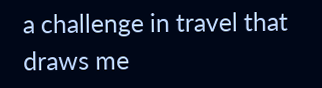a challenge in travel that draws me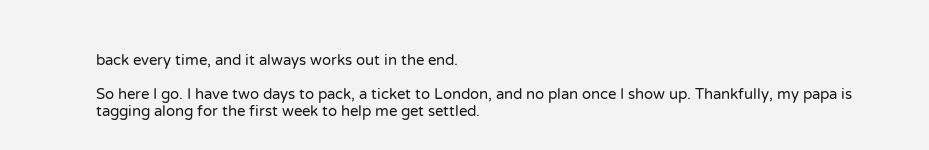back every time, and it always works out in the end.

So here I go. I have two days to pack, a ticket to London, and no plan once I show up. Thankfully, my papa is tagging along for the first week to help me get settled.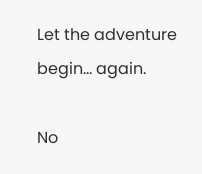Let the adventure begin… again.

No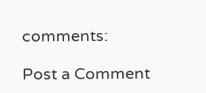comments:

Post a Comment